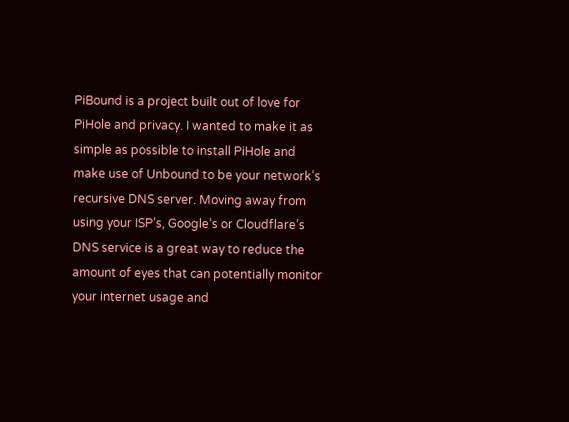PiBound is a project built out of love for PiHole and privacy. I wanted to make it as simple as possible to install PiHole and make use of Unbound to be your network’s recursive DNS server. Moving away from using your ISP’s, Google’s or Cloudflare’s DNS service is a great way to reduce the amount of eyes that can potentially monitor your internet usage and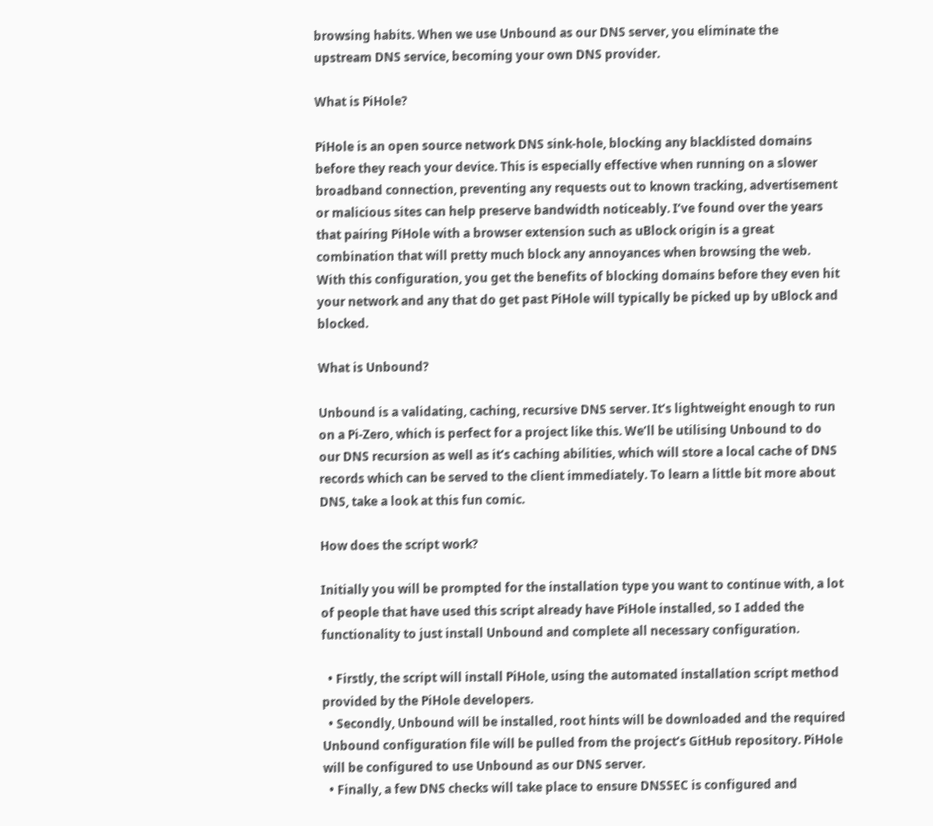browsing habits. When we use Unbound as our DNS server, you eliminate the upstream DNS service, becoming your own DNS provider.

What is PiHole?

PiHole is an open source network DNS sink-hole, blocking any blacklisted domains before they reach your device. This is especially effective when running on a slower broadband connection, preventing any requests out to known tracking, advertisement or malicious sites can help preserve bandwidth noticeably. I’ve found over the years that pairing PiHole with a browser extension such as uBlock origin is a great combination that will pretty much block any annoyances when browsing the web. With this configuration, you get the benefits of blocking domains before they even hit your network and any that do get past PiHole will typically be picked up by uBlock and blocked.

What is Unbound?

Unbound is a validating, caching, recursive DNS server. It’s lightweight enough to run on a Pi-Zero, which is perfect for a project like this. We’ll be utilising Unbound to do our DNS recursion as well as it’s caching abilities, which will store a local cache of DNS records which can be served to the client immediately. To learn a little bit more about DNS, take a look at this fun comic.

How does the script work?

Initially you will be prompted for the installation type you want to continue with, a lot of people that have used this script already have PiHole installed, so I added the functionality to just install Unbound and complete all necessary configuration.

  • Firstly, the script will install PiHole, using the automated installation script method provided by the PiHole developers.
  • Secondly, Unbound will be installed, root hints will be downloaded and the required Unbound configuration file will be pulled from the project’s GitHub repository. PiHole will be configured to use Unbound as our DNS server.
  • Finally, a few DNS checks will take place to ensure DNSSEC is configured and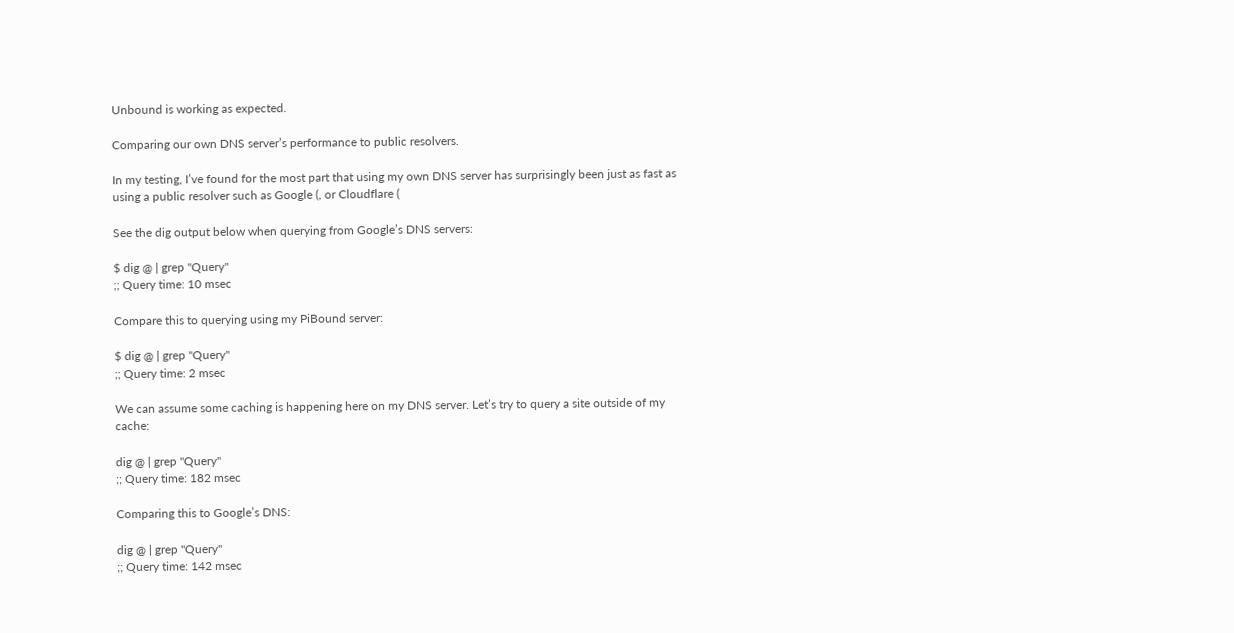Unbound is working as expected.

Comparing our own DNS server’s performance to public resolvers.

In my testing, I’ve found for the most part that using my own DNS server has surprisingly been just as fast as using a public resolver such as Google (, or Cloudflare (

See the dig output below when querying from Google’s DNS servers:

$ dig @ | grep "Query"
;; Query time: 10 msec

Compare this to querying using my PiBound server:

$ dig @ | grep "Query"
;; Query time: 2 msec

We can assume some caching is happening here on my DNS server. Let’s try to query a site outside of my cache:

dig @ | grep "Query"
;; Query time: 182 msec

Comparing this to Google’s DNS:

dig @ | grep "Query"
;; Query time: 142 msec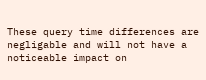These query time differences are negligable and will not have a noticeable impact on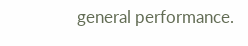general performance.